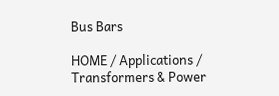Bus Bars

HOME / Applications / Transformers & Power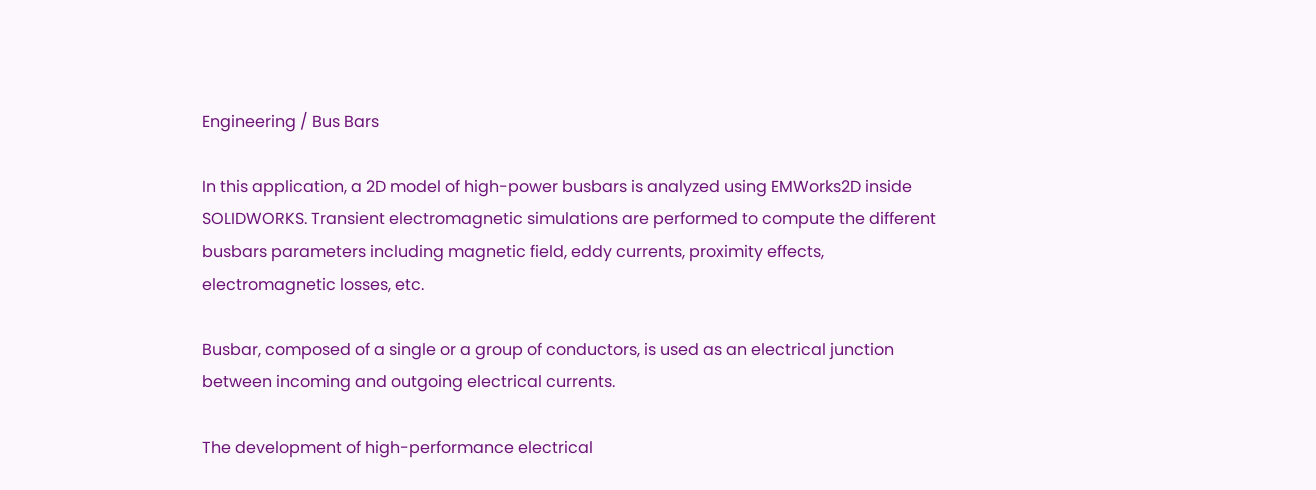Engineering / Bus Bars

In this application, a 2D model of high-power busbars is analyzed using EMWorks2D inside SOLIDWORKS. Transient electromagnetic simulations are performed to compute the different busbars parameters including magnetic field, eddy currents, proximity effects, electromagnetic losses, etc.

Busbar, composed of a single or a group of conductors, is used as an electrical junction between incoming and outgoing electrical currents.

The development of high-performance electrical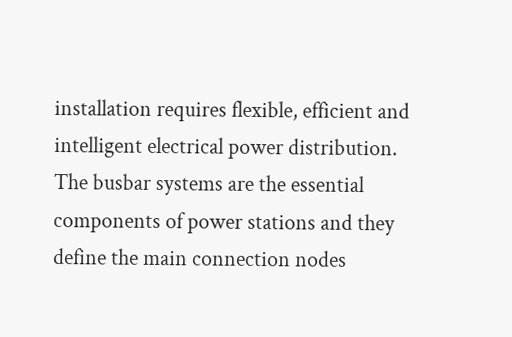installation requires flexible, efficient and intelligent electrical power distribution. The busbar systems are the essential components of power stations and they define the main connection nodes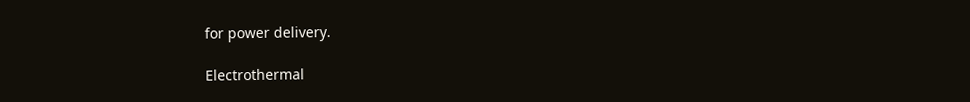for power delivery.

Electrothermal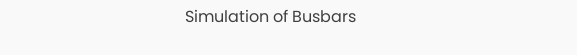Simulation of Busbars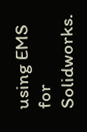using EMS for Solidworks.